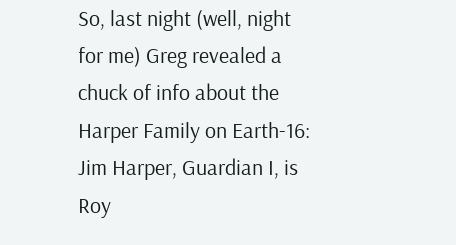So, last night (well, night for me) Greg revealed a chuck of info about the Harper Family on Earth-16: Jim Harper, Guardian I, is Roy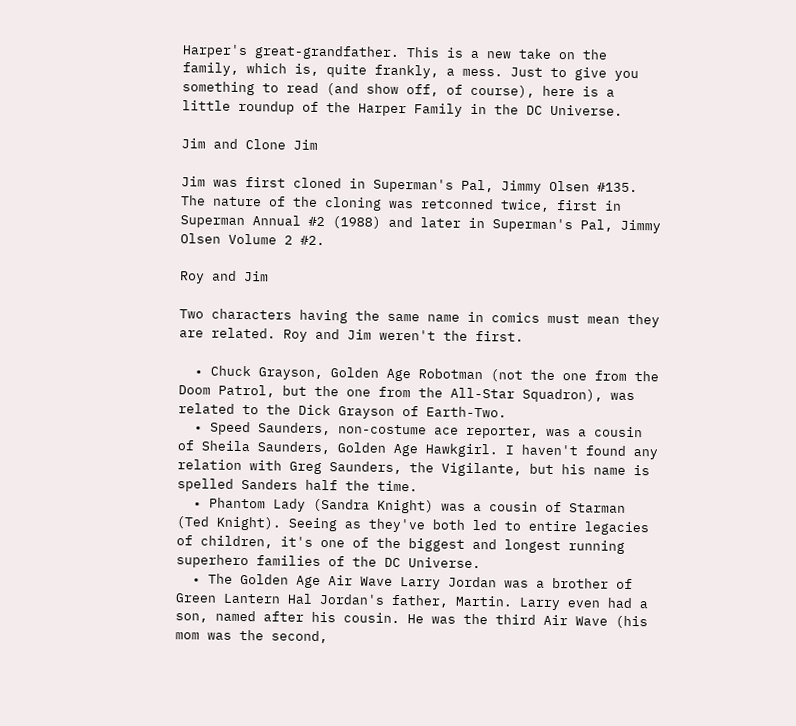Harper's great-grandfather. This is a new take on the family, which is, quite frankly, a mess. Just to give you something to read (and show off, of course), here is a little roundup of the Harper Family in the DC Universe.

Jim and Clone Jim

Jim was first cloned in Superman's Pal, Jimmy Olsen #135. The nature of the cloning was retconned twice, first in Superman Annual #2 (1988) and later in Superman's Pal, Jimmy Olsen Volume 2 #2.

Roy and Jim

Two characters having the same name in comics must mean they are related. Roy and Jim weren't the first.

  • Chuck Grayson, Golden Age Robotman (not the one from the Doom Patrol, but the one from the All-Star Squadron), was related to the Dick Grayson of Earth-Two.
  • Speed Saunders, non-costume ace reporter, was a cousin of Sheila Saunders, Golden Age Hawkgirl. I haven't found any relation with Greg Saunders, the Vigilante, but his name is spelled Sanders half the time.
  • Phantom Lady (Sandra Knight) was a cousin of Starman (Ted Knight). Seeing as they've both led to entire legacies of children, it's one of the biggest and longest running superhero families of the DC Universe.
  • The Golden Age Air Wave Larry Jordan was a brother of Green Lantern Hal Jordan's father, Martin. Larry even had a son, named after his cousin. He was the third Air Wave (his mom was the second,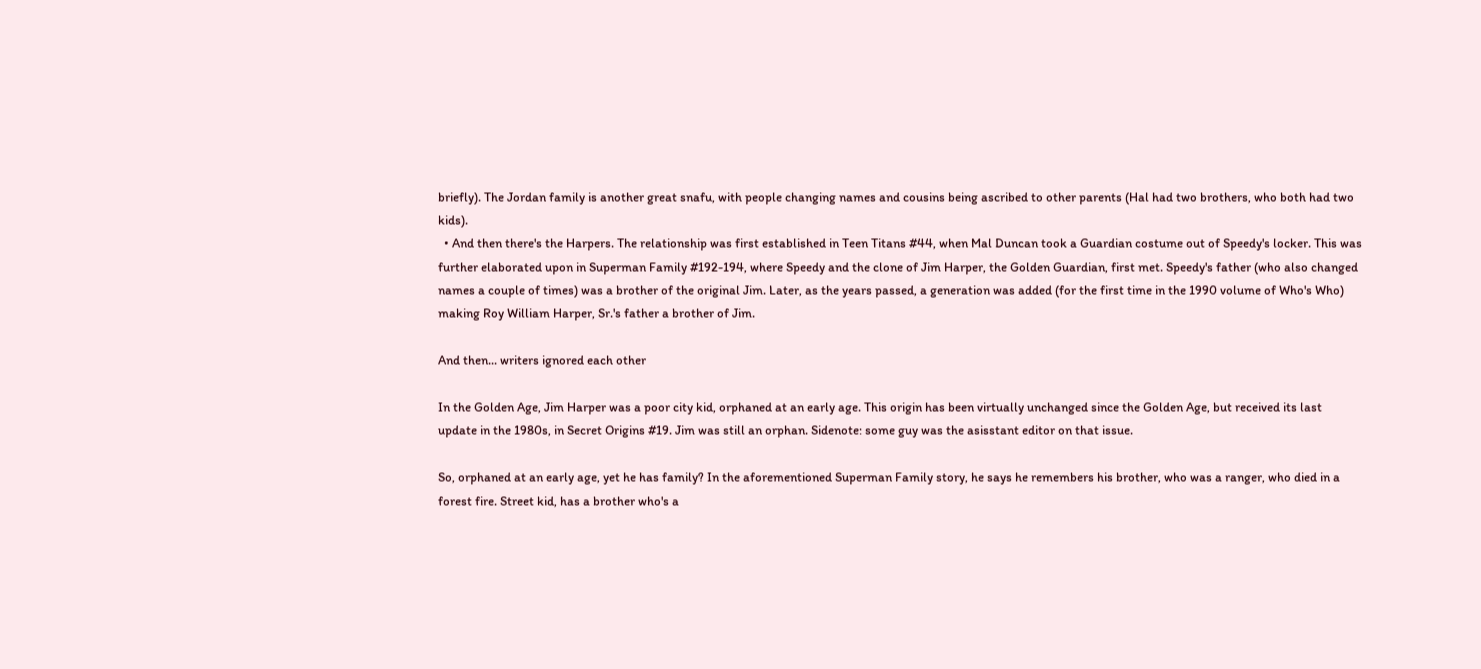briefly). The Jordan family is another great snafu, with people changing names and cousins being ascribed to other parents (Hal had two brothers, who both had two kids).
  • And then there's the Harpers. The relationship was first established in Teen Titans #44, when Mal Duncan took a Guardian costume out of Speedy's locker. This was further elaborated upon in Superman Family #192-194, where Speedy and the clone of Jim Harper, the Golden Guardian, first met. Speedy's father (who also changed names a couple of times) was a brother of the original Jim. Later, as the years passed, a generation was added (for the first time in the 1990 volume of Who's Who) making Roy William Harper, Sr.'s father a brother of Jim.

And then... writers ignored each other

In the Golden Age, Jim Harper was a poor city kid, orphaned at an early age. This origin has been virtually unchanged since the Golden Age, but received its last update in the 1980s, in Secret Origins #19. Jim was still an orphan. Sidenote: some guy was the asisstant editor on that issue.

So, orphaned at an early age, yet he has family? In the aforementioned Superman Family story, he says he remembers his brother, who was a ranger, who died in a forest fire. Street kid, has a brother who's a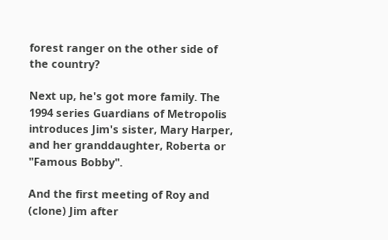forest ranger on the other side of the country?

Next up, he's got more family. The 1994 series Guardians of Metropolis introduces Jim's sister, Mary Harper, and her granddaughter, Roberta or "Famous Bobby".

And the first meeting of Roy and (clone) Jim after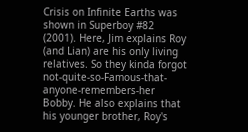Crisis on Infinite Earths was shown in Superboy #82 (2001). Here, Jim explains Roy (and Lian) are his only living relatives. So they kinda forgot not-quite-so-Famous-that-anyone-remembers-her Bobby. He also explains that his younger brother, Roy's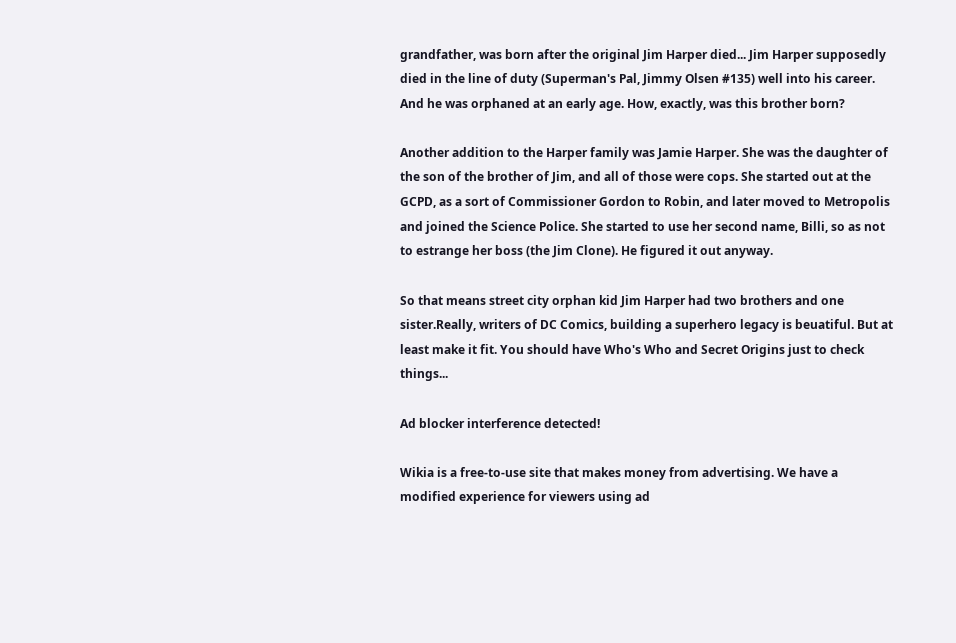grandfather, was born after the original Jim Harper died... Jim Harper supposedly died in the line of duty (Superman's Pal, Jimmy Olsen #135) well into his career. And he was orphaned at an early age. How, exactly, was this brother born?

Another addition to the Harper family was Jamie Harper. She was the daughter of the son of the brother of Jim, and all of those were cops. She started out at the GCPD, as a sort of Commissioner Gordon to Robin, and later moved to Metropolis and joined the Science Police. She started to use her second name, Billi, so as not to estrange her boss (the Jim Clone). He figured it out anyway.

So that means street city orphan kid Jim Harper had two brothers and one sister.Really, writers of DC Comics, building a superhero legacy is beuatiful. But at least make it fit. You should have Who's Who and Secret Origins just to check things...

Ad blocker interference detected!

Wikia is a free-to-use site that makes money from advertising. We have a modified experience for viewers using ad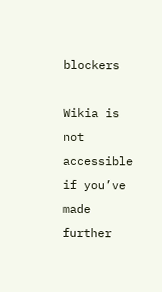blockers

Wikia is not accessible if you’ve made further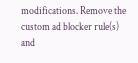modifications. Remove the custom ad blocker rule(s) and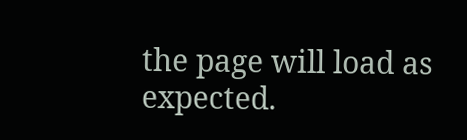the page will load as expected.